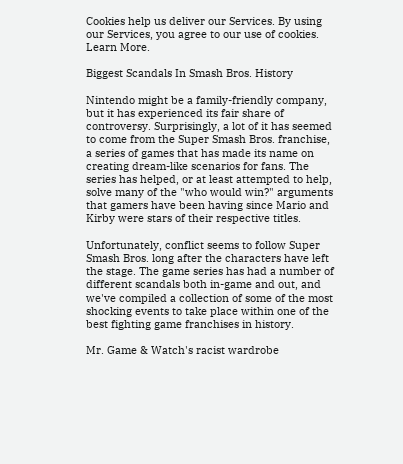Cookies help us deliver our Services. By using our Services, you agree to our use of cookies. Learn More.

Biggest Scandals In Smash Bros. History

Nintendo might be a family-friendly company, but it has experienced its fair share of controversy. Surprisingly, a lot of it has seemed to come from the Super Smash Bros. franchise, a series of games that has made its name on creating dream-like scenarios for fans. The series has helped, or at least attempted to help, solve many of the "who would win?" arguments that gamers have been having since Mario and Kirby were stars of their respective titles.

Unfortunately, conflict seems to follow Super Smash Bros. long after the characters have left the stage. The game series has had a number of different scandals both in-game and out, and we've compiled a collection of some of the most shocking events to take place within one of the best fighting game franchises in history.

Mr. Game & Watch's racist wardrobe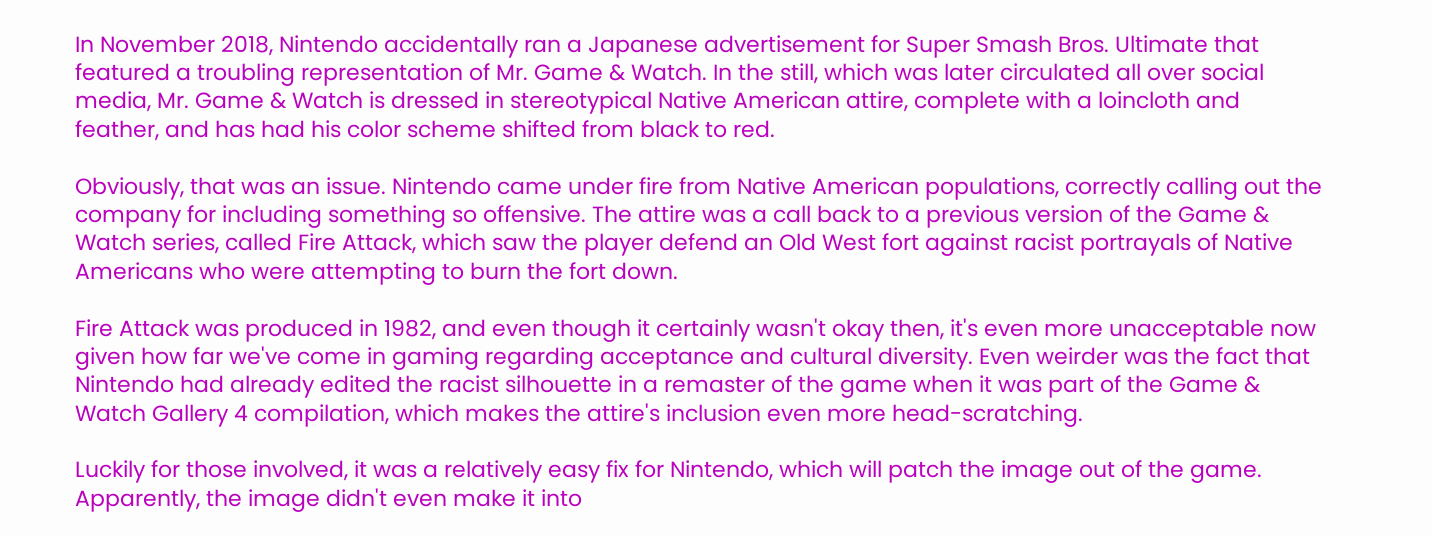In November 2018, Nintendo accidentally ran a Japanese advertisement for Super Smash Bros. Ultimate that featured a troubling representation of Mr. Game & Watch. In the still, which was later circulated all over social media, Mr. Game & Watch is dressed in stereotypical Native American attire, complete with a loincloth and feather, and has had his color scheme shifted from black to red.

Obviously, that was an issue. Nintendo came under fire from Native American populations, correctly calling out the company for including something so offensive. The attire was a call back to a previous version of the Game & Watch series, called Fire Attack, which saw the player defend an Old West fort against racist portrayals of Native Americans who were attempting to burn the fort down.

Fire Attack was produced in 1982, and even though it certainly wasn't okay then, it's even more unacceptable now given how far we've come in gaming regarding acceptance and cultural diversity. Even weirder was the fact that Nintendo had already edited the racist silhouette in a remaster of the game when it was part of the Game & Watch Gallery 4 compilation, which makes the attire's inclusion even more head-scratching.

Luckily for those involved, it was a relatively easy fix for Nintendo, which will patch the image out of the game. Apparently, the image didn't even make it into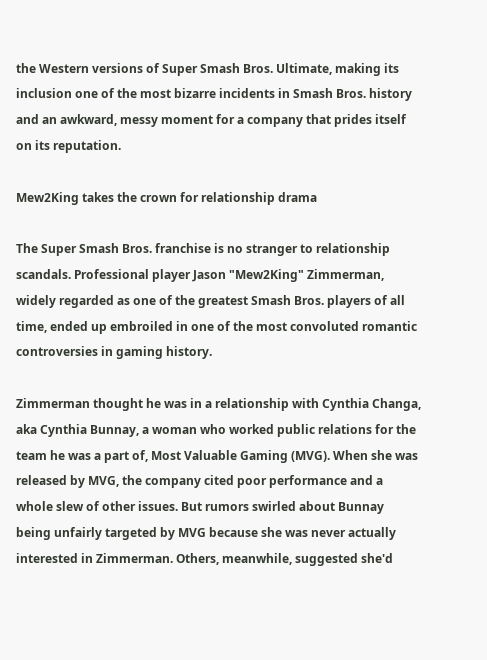the Western versions of Super Smash Bros. Ultimate, making its inclusion one of the most bizarre incidents in Smash Bros. history and an awkward, messy moment for a company that prides itself on its reputation.

Mew2King takes the crown for relationship drama

The Super Smash Bros. franchise is no stranger to relationship scandals. Professional player Jason "Mew2King" Zimmerman, widely regarded as one of the greatest Smash Bros. players of all time, ended up embroiled in one of the most convoluted romantic controversies in gaming history.

Zimmerman thought he was in a relationship with Cynthia Changa, aka Cynthia Bunnay, a woman who worked public relations for the team he was a part of, Most Valuable Gaming (MVG). When she was released by MVG, the company cited poor performance and a whole slew of other issues. But rumors swirled about Bunnay being unfairly targeted by MVG because she was never actually interested in Zimmerman. Others, meanwhile, suggested she'd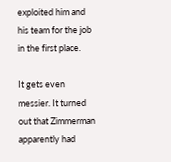exploited him and his team for the job in the first place.

It gets even messier. It turned out that Zimmerman apparently had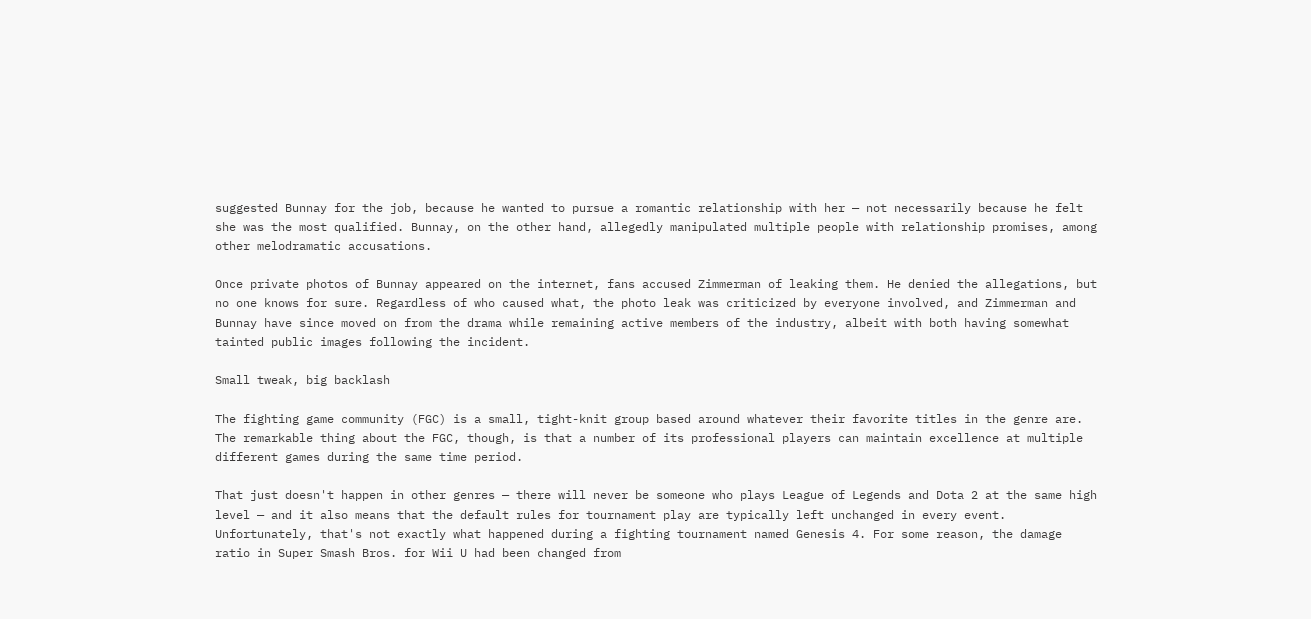suggested Bunnay for the job, because he wanted to pursue a romantic relationship with her — not necessarily because he felt she was the most qualified. Bunnay, on the other hand, allegedly manipulated multiple people with relationship promises, among other melodramatic accusations.

Once private photos of Bunnay appeared on the internet, fans accused Zimmerman of leaking them. He denied the allegations, but no one knows for sure. Regardless of who caused what, the photo leak was criticized by everyone involved, and Zimmerman and Bunnay have since moved on from the drama while remaining active members of the industry, albeit with both having somewhat tainted public images following the incident.

Small tweak, big backlash

The fighting game community (FGC) is a small, tight-knit group based around whatever their favorite titles in the genre are. The remarkable thing about the FGC, though, is that a number of its professional players can maintain excellence at multiple different games during the same time period.

That just doesn't happen in other genres — there will never be someone who plays League of Legends and Dota 2 at the same high level — and it also means that the default rules for tournament play are typically left unchanged in every event. Unfortunately, that's not exactly what happened during a fighting tournament named Genesis 4. For some reason, the damage ratio in Super Smash Bros. for Wii U had been changed from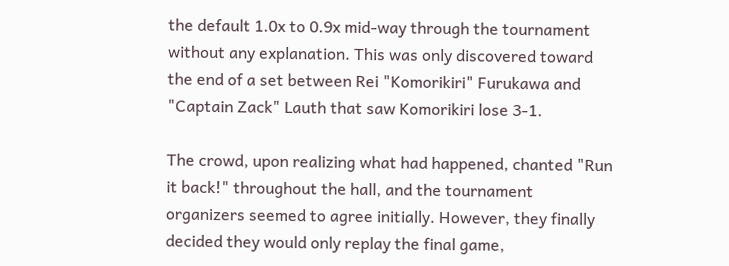the default 1.0x to 0.9x mid-way through the tournament without any explanation. This was only discovered toward the end of a set between Rei "Komorikiri" Furukawa and "Captain Zack" Lauth that saw Komorikiri lose 3-1.

The crowd, upon realizing what had happened, chanted "Run it back!" throughout the hall, and the tournament organizers seemed to agree initially. However, they finally decided they would only replay the final game,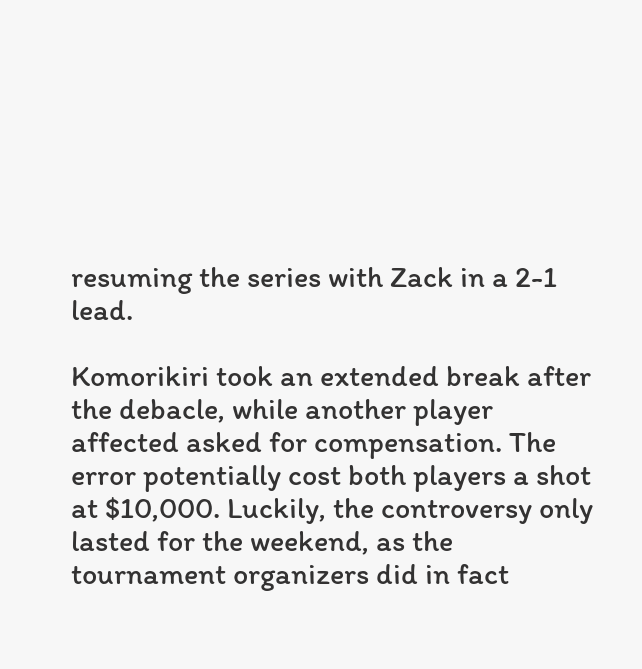resuming the series with Zack in a 2-1 lead.

Komorikiri took an extended break after the debacle, while another player affected asked for compensation. The error potentially cost both players a shot at $10,000. Luckily, the controversy only lasted for the weekend, as the tournament organizers did in fact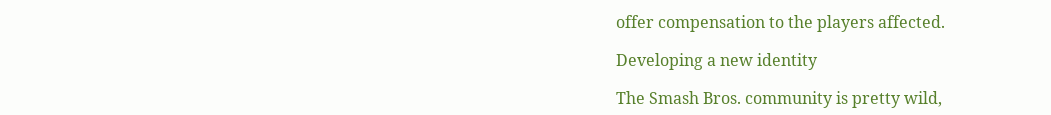offer compensation to the players affected.

Developing a new identity

The Smash Bros. community is pretty wild,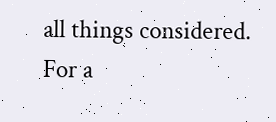all things considered. For a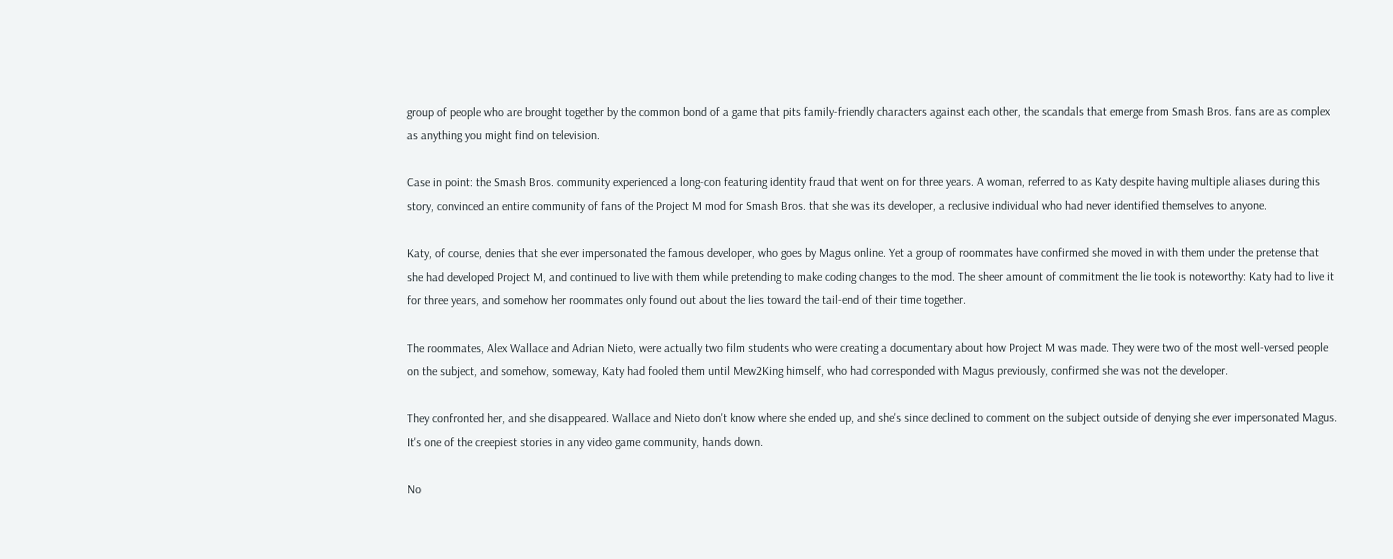group of people who are brought together by the common bond of a game that pits family-friendly characters against each other, the scandals that emerge from Smash Bros. fans are as complex as anything you might find on television.

Case in point: the Smash Bros. community experienced a long-con featuring identity fraud that went on for three years. A woman, referred to as Katy despite having multiple aliases during this story, convinced an entire community of fans of the Project M mod for Smash Bros. that she was its developer, a reclusive individual who had never identified themselves to anyone.

Katy, of course, denies that she ever impersonated the famous developer, who goes by Magus online. Yet a group of roommates have confirmed she moved in with them under the pretense that she had developed Project M, and continued to live with them while pretending to make coding changes to the mod. The sheer amount of commitment the lie took is noteworthy: Katy had to live it for three years, and somehow her roommates only found out about the lies toward the tail-end of their time together.

The roommates, Alex Wallace and Adrian Nieto, were actually two film students who were creating a documentary about how Project M was made. They were two of the most well-versed people on the subject, and somehow, someway, Katy had fooled them until Mew2King himself, who had corresponded with Magus previously, confirmed she was not the developer.

They confronted her, and she disappeared. Wallace and Nieto don't know where she ended up, and she's since declined to comment on the subject outside of denying she ever impersonated Magus. It's one of the creepiest stories in any video game community, hands down.

No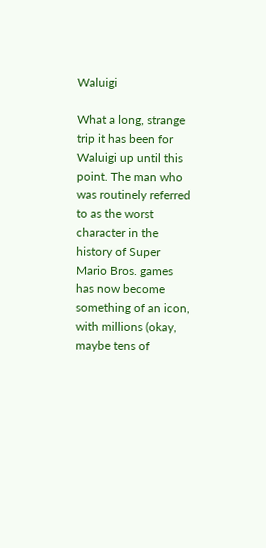Waluigi

What a long, strange trip it has been for Waluigi up until this point. The man who was routinely referred to as the worst character in the history of Super Mario Bros. games has now become something of an icon, with millions (okay, maybe tens of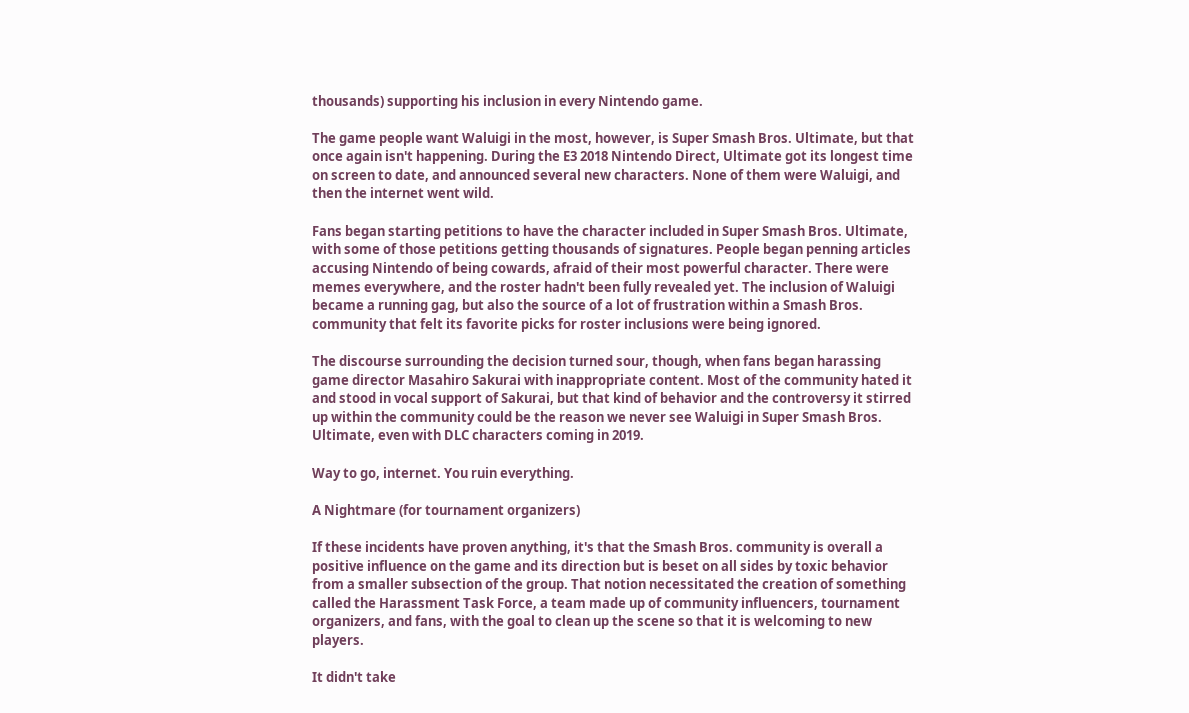thousands) supporting his inclusion in every Nintendo game.

The game people want Waluigi in the most, however, is Super Smash Bros. Ultimate, but that once again isn't happening. During the E3 2018 Nintendo Direct, Ultimate got its longest time on screen to date, and announced several new characters. None of them were Waluigi, and then the internet went wild.

Fans began starting petitions to have the character included in Super Smash Bros. Ultimate, with some of those petitions getting thousands of signatures. People began penning articles accusing Nintendo of being cowards, afraid of their most powerful character. There were memes everywhere, and the roster hadn't been fully revealed yet. The inclusion of Waluigi became a running gag, but also the source of a lot of frustration within a Smash Bros. community that felt its favorite picks for roster inclusions were being ignored.

The discourse surrounding the decision turned sour, though, when fans began harassing game director Masahiro Sakurai with inappropriate content. Most of the community hated it and stood in vocal support of Sakurai, but that kind of behavior and the controversy it stirred up within the community could be the reason we never see Waluigi in Super Smash Bros. Ultimate, even with DLC characters coming in 2019.

Way to go, internet. You ruin everything.

A Nightmare (for tournament organizers)

If these incidents have proven anything, it's that the Smash Bros. community is overall a positive influence on the game and its direction but is beset on all sides by toxic behavior from a smaller subsection of the group. That notion necessitated the creation of something called the Harassment Task Force, a team made up of community influencers, tournament organizers, and fans, with the goal to clean up the scene so that it is welcoming to new players.

It didn't take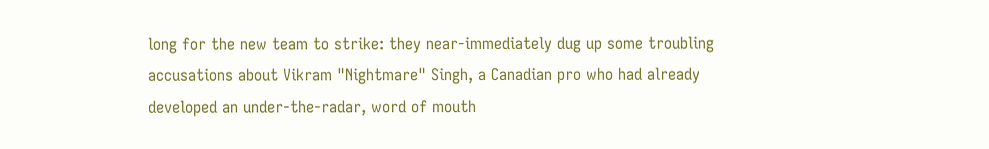long for the new team to strike: they near-immediately dug up some troubling accusations about Vikram "Nightmare" Singh, a Canadian pro who had already developed an under-the-radar, word of mouth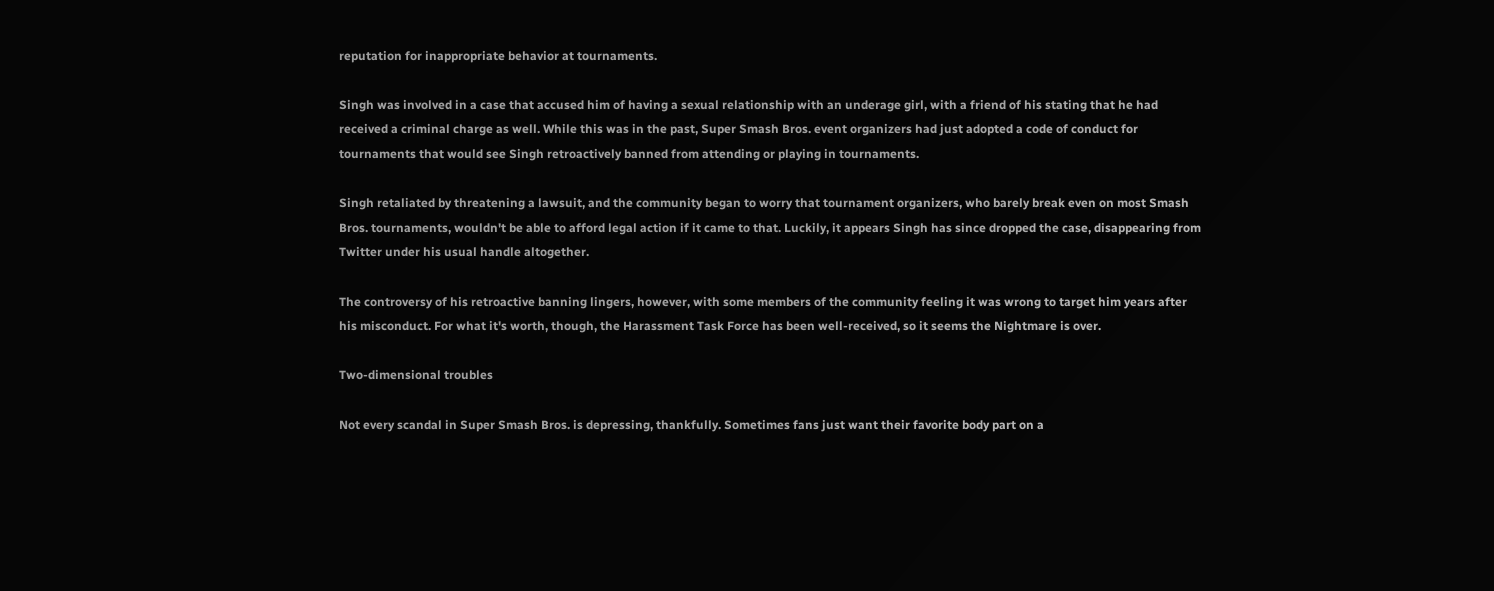reputation for inappropriate behavior at tournaments.

Singh was involved in a case that accused him of having a sexual relationship with an underage girl, with a friend of his stating that he had received a criminal charge as well. While this was in the past, Super Smash Bros. event organizers had just adopted a code of conduct for tournaments that would see Singh retroactively banned from attending or playing in tournaments.

Singh retaliated by threatening a lawsuit, and the community began to worry that tournament organizers, who barely break even on most Smash Bros. tournaments, wouldn't be able to afford legal action if it came to that. Luckily, it appears Singh has since dropped the case, disappearing from Twitter under his usual handle altogether.

The controversy of his retroactive banning lingers, however, with some members of the community feeling it was wrong to target him years after his misconduct. For what it's worth, though, the Harassment Task Force has been well-received, so it seems the Nightmare is over.

Two-dimensional troubles

Not every scandal in Super Smash Bros. is depressing, thankfully. Sometimes fans just want their favorite body part on a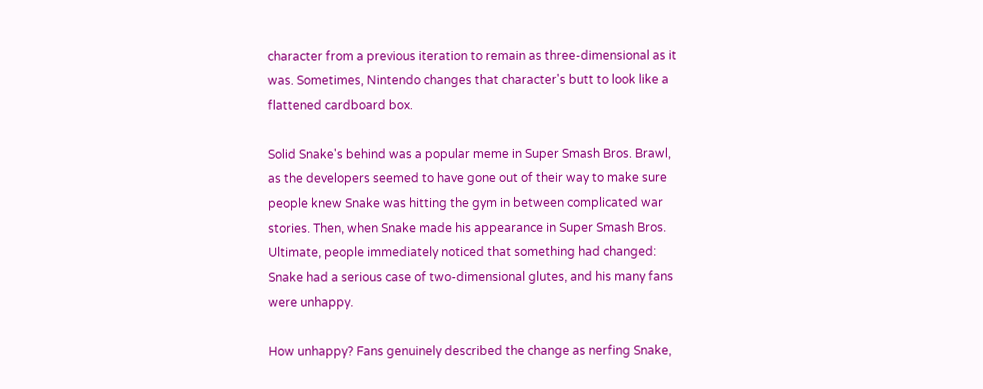character from a previous iteration to remain as three-dimensional as it was. Sometimes, Nintendo changes that character's butt to look like a flattened cardboard box.

Solid Snake's behind was a popular meme in Super Smash Bros. Brawl, as the developers seemed to have gone out of their way to make sure people knew Snake was hitting the gym in between complicated war stories. Then, when Snake made his appearance in Super Smash Bros. Ultimate, people immediately noticed that something had changed: Snake had a serious case of two-dimensional glutes, and his many fans were unhappy.

How unhappy? Fans genuinely described the change as nerfing Snake,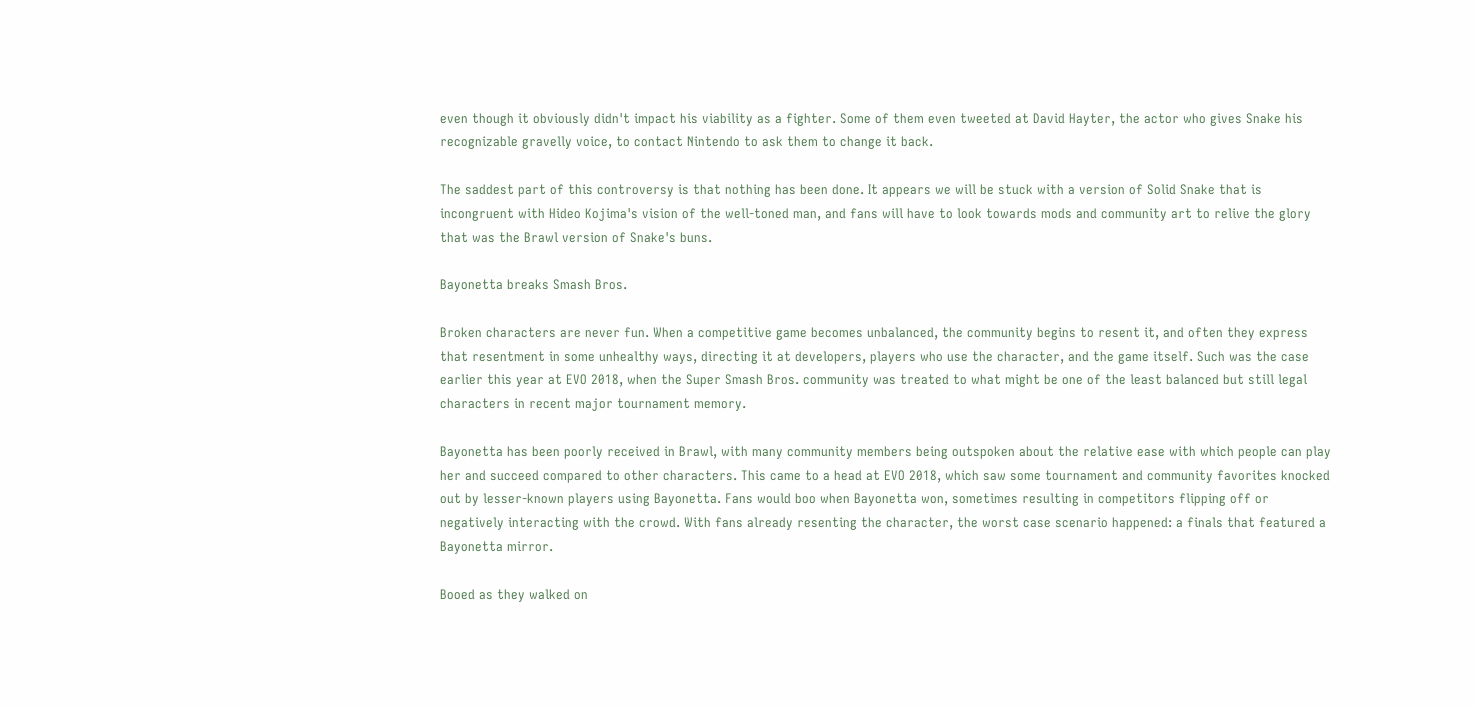even though it obviously didn't impact his viability as a fighter. Some of them even tweeted at David Hayter, the actor who gives Snake his recognizable gravelly voice, to contact Nintendo to ask them to change it back.

The saddest part of this controversy is that nothing has been done. It appears we will be stuck with a version of Solid Snake that is incongruent with Hideo Kojima's vision of the well-toned man, and fans will have to look towards mods and community art to relive the glory that was the Brawl version of Snake's buns.

Bayonetta breaks Smash Bros.

Broken characters are never fun. When a competitive game becomes unbalanced, the community begins to resent it, and often they express that resentment in some unhealthy ways, directing it at developers, players who use the character, and the game itself. Such was the case earlier this year at EVO 2018, when the Super Smash Bros. community was treated to what might be one of the least balanced but still legal characters in recent major tournament memory.

Bayonetta has been poorly received in Brawl, with many community members being outspoken about the relative ease with which people can play her and succeed compared to other characters. This came to a head at EVO 2018, which saw some tournament and community favorites knocked out by lesser-known players using Bayonetta. Fans would boo when Bayonetta won, sometimes resulting in competitors flipping off or negatively interacting with the crowd. With fans already resenting the character, the worst case scenario happened: a finals that featured a Bayonetta mirror.

Booed as they walked on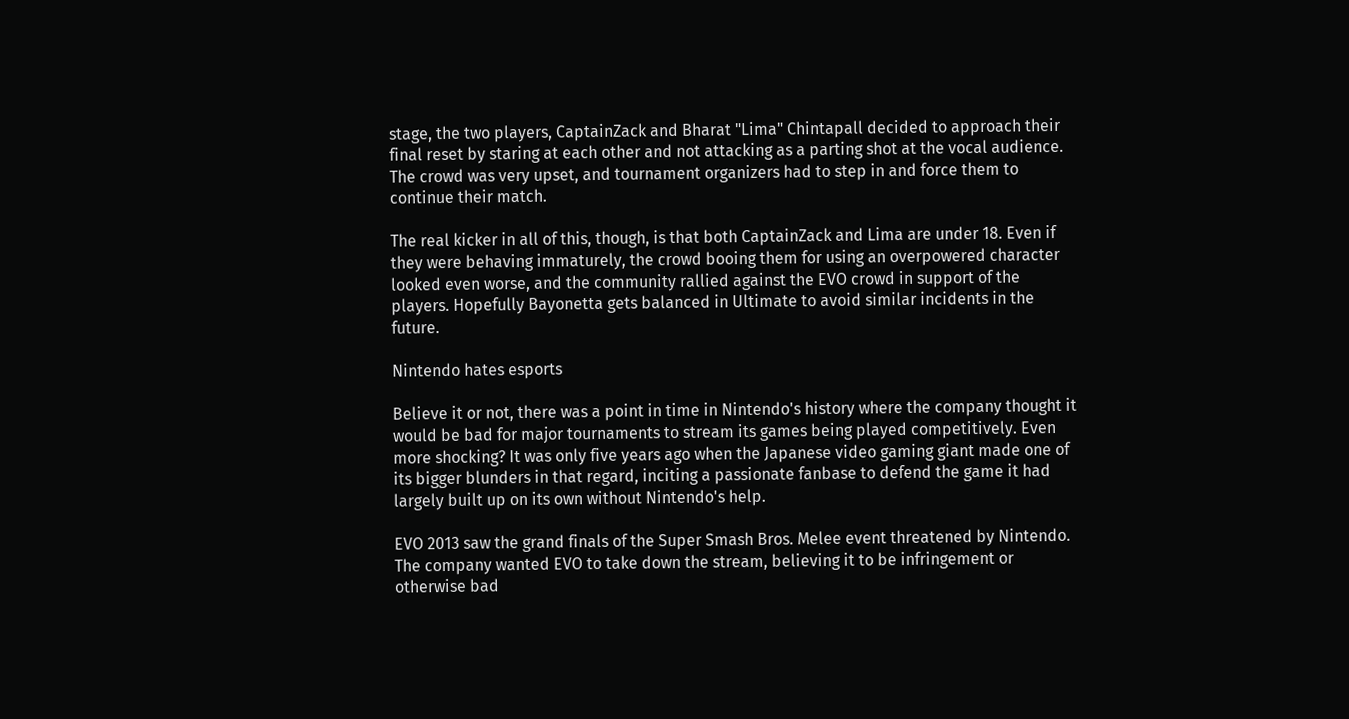stage, the two players, CaptainZack and Bharat "Lima" Chintapall decided to approach their final reset by staring at each other and not attacking as a parting shot at the vocal audience. The crowd was very upset, and tournament organizers had to step in and force them to continue their match.

The real kicker in all of this, though, is that both CaptainZack and Lima are under 18. Even if they were behaving immaturely, the crowd booing them for using an overpowered character looked even worse, and the community rallied against the EVO crowd in support of the players. Hopefully Bayonetta gets balanced in Ultimate to avoid similar incidents in the future.

Nintendo hates esports

Believe it or not, there was a point in time in Nintendo's history where the company thought it would be bad for major tournaments to stream its games being played competitively. Even more shocking? It was only five years ago when the Japanese video gaming giant made one of its bigger blunders in that regard, inciting a passionate fanbase to defend the game it had largely built up on its own without Nintendo's help.

EVO 2013 saw the grand finals of the Super Smash Bros. Melee event threatened by Nintendo. The company wanted EVO to take down the stream, believing it to be infringement or otherwise bad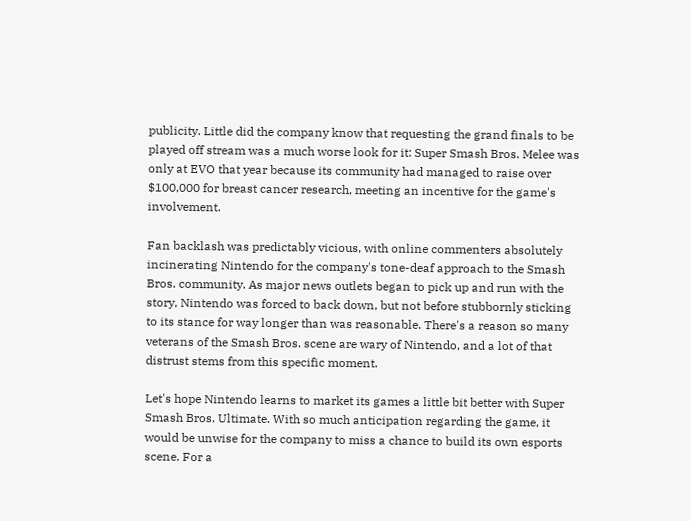publicity. Little did the company know that requesting the grand finals to be played off stream was a much worse look for it: Super Smash Bros. Melee was only at EVO that year because its community had managed to raise over $100,000 for breast cancer research, meeting an incentive for the game's involvement.

Fan backlash was predictably vicious, with online commenters absolutely incinerating Nintendo for the company's tone-deaf approach to the Smash Bros. community. As major news outlets began to pick up and run with the story, Nintendo was forced to back down, but not before stubbornly sticking to its stance for way longer than was reasonable. There's a reason so many veterans of the Smash Bros. scene are wary of Nintendo, and a lot of that distrust stems from this specific moment.

Let's hope Nintendo learns to market its games a little bit better with Super Smash Bros. Ultimate. With so much anticipation regarding the game, it would be unwise for the company to miss a chance to build its own esports scene. For a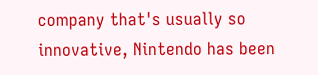company that's usually so innovative, Nintendo has been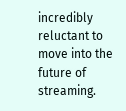incredibly reluctant to move into the future of streaming.